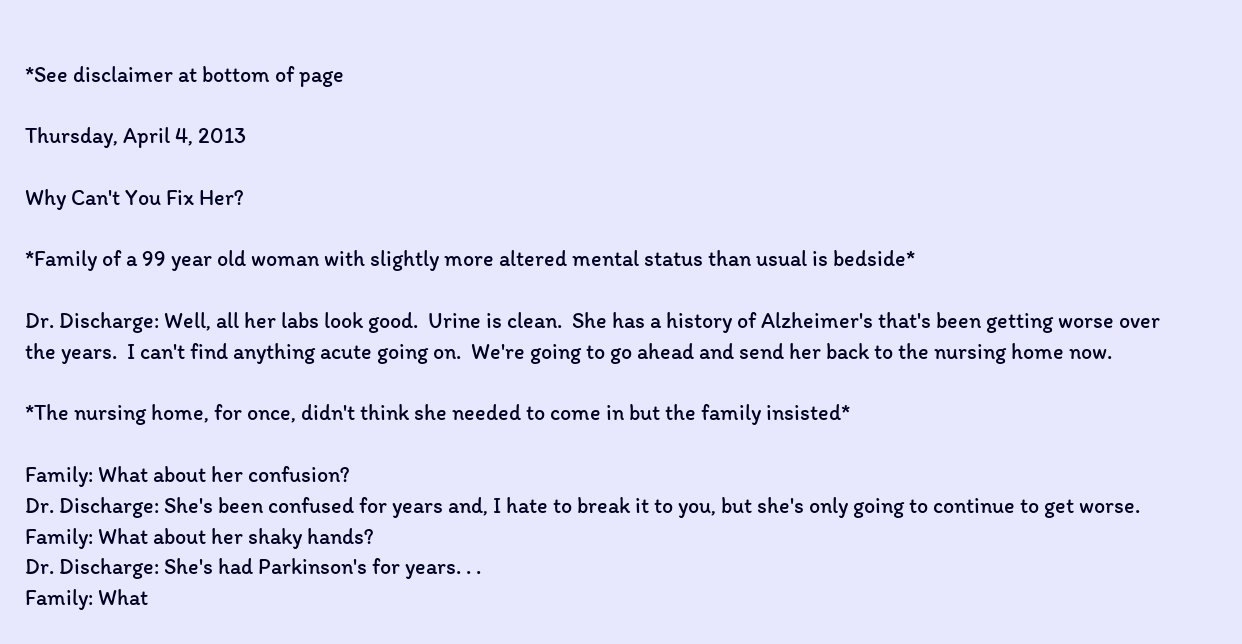*See disclaimer at bottom of page

Thursday, April 4, 2013

Why Can't You Fix Her?

*Family of a 99 year old woman with slightly more altered mental status than usual is bedside*

Dr. Discharge: Well, all her labs look good.  Urine is clean.  She has a history of Alzheimer's that's been getting worse over the years.  I can't find anything acute going on.  We're going to go ahead and send her back to the nursing home now.

*The nursing home, for once, didn't think she needed to come in but the family insisted*

Family: What about her confusion?
Dr. Discharge: She's been confused for years and, I hate to break it to you, but she's only going to continue to get worse.
Family: What about her shaky hands?
Dr. Discharge: She's had Parkinson's for years. . .
Family: What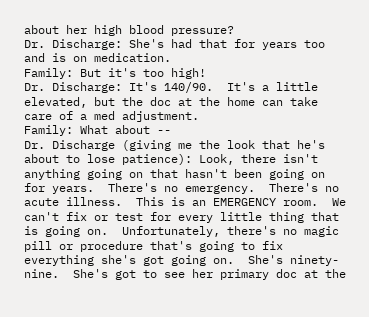about her high blood pressure?
Dr. Discharge: She's had that for years too and is on medication.
Family: But it's too high!
Dr. Discharge: It's 140/90.  It's a little elevated, but the doc at the home can take care of a med adjustment.
Family: What about --
Dr. Discharge (giving me the look that he's about to lose patience): Look, there isn't anything going on that hasn't been going on for years.  There's no emergency.  There's no acute illness.  This is an EMERGENCY room.  We can't fix or test for every little thing that is going on.  Unfortunately, there's no magic pill or procedure that's going to fix everything she's got going on.  She's ninety-nine.  She's got to see her primary doc at the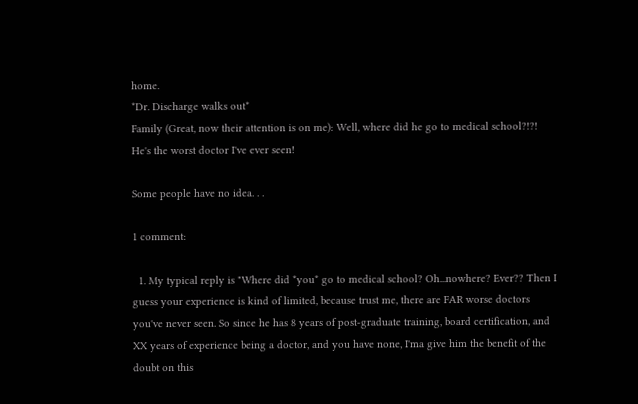home.
*Dr. Discharge walks out*
Family (Great, now their attention is on me): Well, where did he go to medical school?!?!  He's the worst doctor I've ever seen!

Some people have no idea. . .

1 comment:

  1. My typical reply is "Where did *you* go to medical school? Oh...nowhere? Ever?? Then I guess your experience is kind of limited, because trust me, there are FAR worse doctors you've never seen. So since he has 8 years of post-graduate training, board certification, and XX years of experience being a doctor, and you have none, I'ma give him the benefit of the doubt on this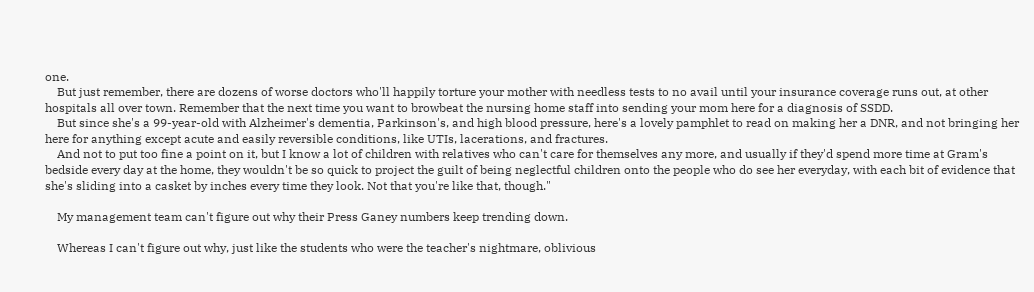one.
    But just remember, there are dozens of worse doctors who'll happily torture your mother with needless tests to no avail until your insurance coverage runs out, at other hospitals all over town. Remember that the next time you want to browbeat the nursing home staff into sending your mom here for a diagnosis of SSDD.
    But since she's a 99-year-old with Alzheimer's dementia, Parkinson's, and high blood pressure, here's a lovely pamphlet to read on making her a DNR, and not bringing her here for anything except acute and easily reversible conditions, like UTIs, lacerations, and fractures.
    And not to put too fine a point on it, but I know a lot of children with relatives who can't care for themselves any more, and usually if they'd spend more time at Gram's bedside every day at the home, they wouldn't be so quick to project the guilt of being neglectful children onto the people who do see her everyday, with each bit of evidence that she's sliding into a casket by inches every time they look. Not that you're like that, though."

    My management team can't figure out why their Press Ganey numbers keep trending down.

    Whereas I can't figure out why, just like the students who were the teacher's nightmare, oblivious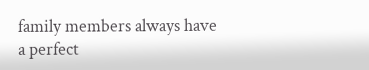family members always have a perfect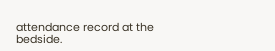attendance record at the bedside.